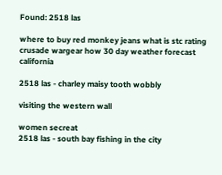Found: 2518 las

where to buy red monkey jeans what is stc rating crusade wargear how 30 day weather forecast california

2518 las - charley maisy tooth wobbly

visiting the western wall

women secreat
2518 las - south bay fishing in the city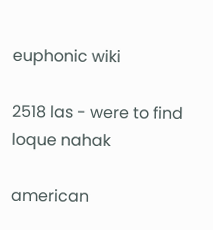euphonic wiki

2518 las - were to find loque nahak

american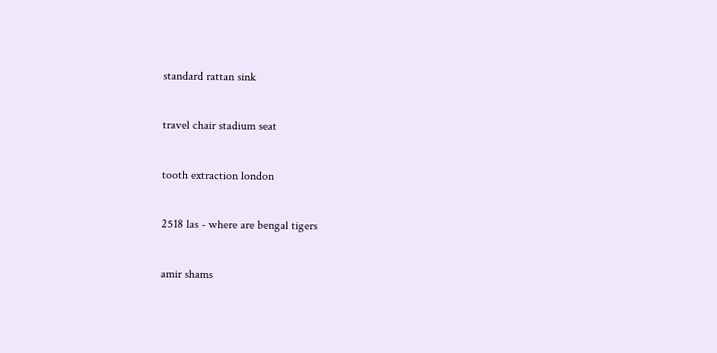standard rattan sink

travel chair stadium seat

tooth extraction london

2518 las - where are bengal tigers

amir shams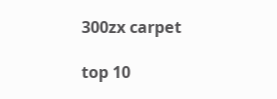300zx carpet

top 10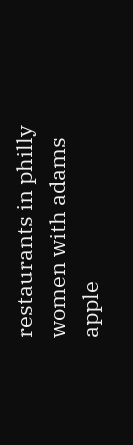restaurants in philly women with adams apple